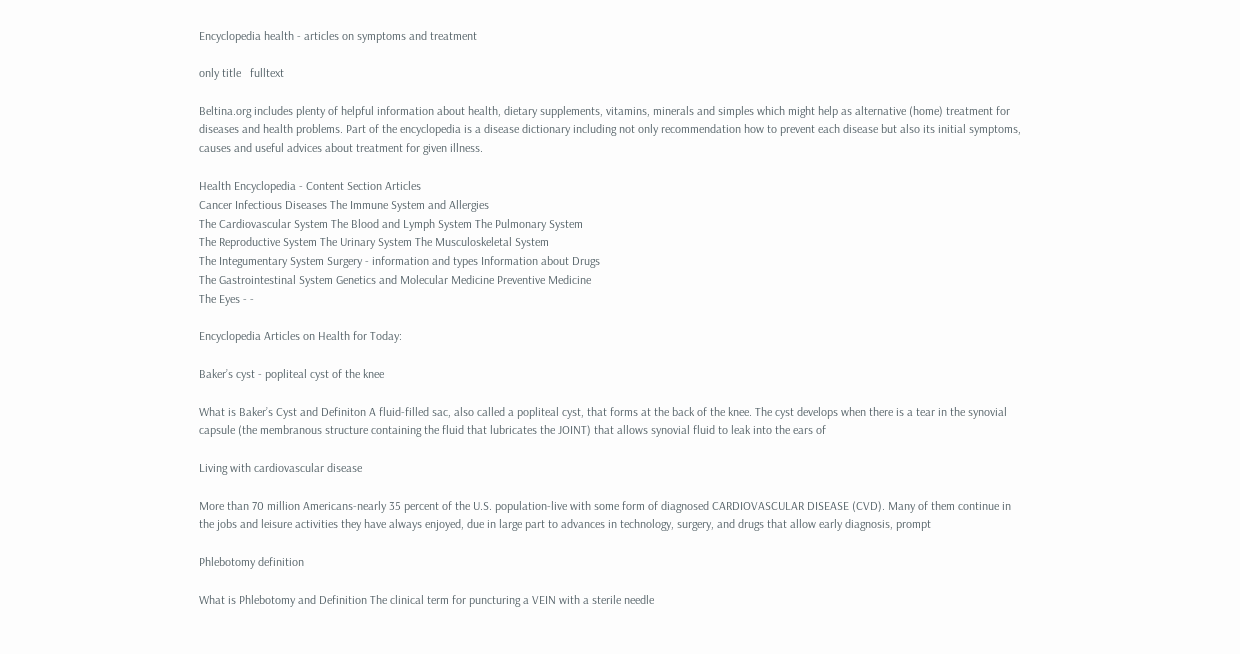Encyclopedia health - articles on symptoms and treatment

only title   fulltext

Beltina.org includes plenty of helpful information about health, dietary supplements, vitamins, minerals and simples which might help as alternative (home) treatment for diseases and health problems. Part of the encyclopedia is a disease dictionary including not only recommendation how to prevent each disease but also its initial symptoms, causes and useful advices about treatment for given illness.

Health Encyclopedia - Content Section Articles
Cancer Infectious Diseases The Immune System and Allergies
The Cardiovascular System The Blood and Lymph System The Pulmonary System
The Reproductive System The Urinary System The Musculoskeletal System
The Integumentary System Surgery - information and types Information about Drugs
The Gastrointestinal System Genetics and Molecular Medicine Preventive Medicine
The Eyes - -

Encyclopedia Articles on Health for Today:

Baker’s cyst - popliteal cyst of the knee

What is Baker’s Cyst and Definiton A fluid-filled sac, also called a popliteal cyst, that forms at the back of the knee. The cyst develops when there is a tear in the synovial capsule (the membranous structure containing the fluid that lubricates the JOINT) that allows synovial fluid to leak into the ears of

Living with cardiovascular disease

More than 70 million Americans-nearly 35 percent of the U.S. population-live with some form of diagnosed CARDIOVASCULAR DISEASE (CVD). Many of them continue in the jobs and leisure activities they have always enjoyed, due in large part to advances in technology, surgery, and drugs that allow early diagnosis, prompt

Phlebotomy definition

What is Phlebotomy and Definition The clinical term for puncturing a VEIN with a sterile needle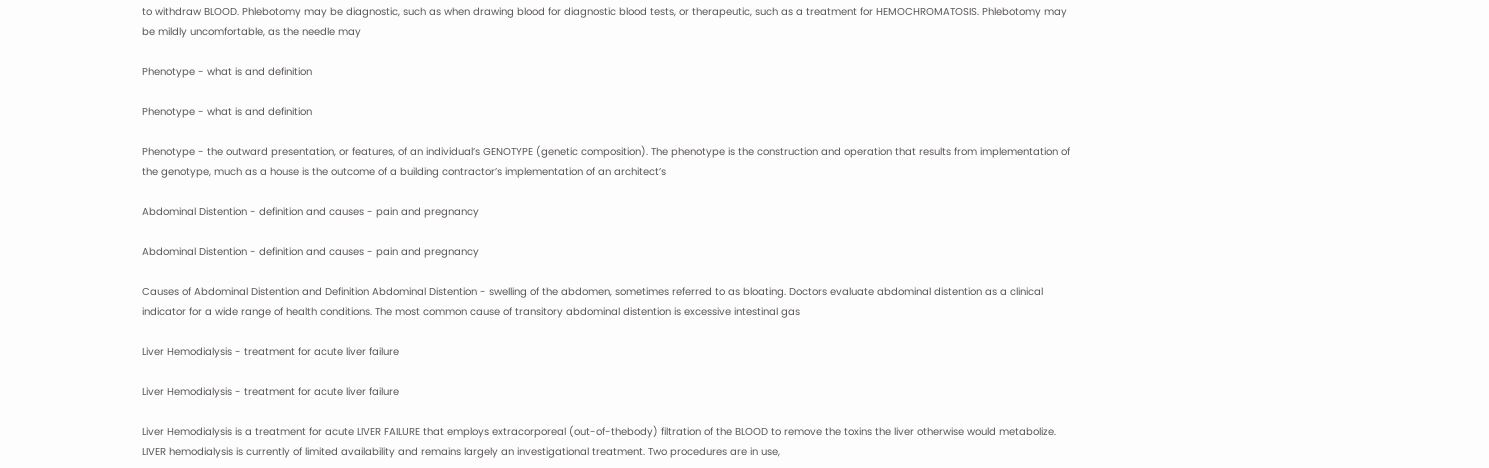to withdraw BLOOD. Phlebotomy may be diagnostic, such as when drawing blood for diagnostic blood tests, or therapeutic, such as a treatment for HEMOCHROMATOSIS. Phlebotomy may be mildly uncomfortable, as the needle may

Phenotype - what is and definition

Phenotype - what is and definition

Phenotype - the outward presentation, or features, of an individual’s GENOTYPE (genetic composition). The phenotype is the construction and operation that results from implementation of the genotype, much as a house is the outcome of a building contractor’s implementation of an architect’s

Abdominal Distention - definition and causes - pain and pregnancy

Abdominal Distention - definition and causes - pain and pregnancy

Causes of Abdominal Distention and Definition Abdominal Distention - swelling of the abdomen, sometimes referred to as bloating. Doctors evaluate abdominal distention as a clinical indicator for a wide range of health conditions. The most common cause of transitory abdominal distention is excessive intestinal gas

Liver Hemodialysis - treatment for acute liver failure

Liver Hemodialysis - treatment for acute liver failure

Liver Hemodialysis is a treatment for acute LIVER FAILURE that employs extracorporeal (out-of-thebody) filtration of the BLOOD to remove the toxins the liver otherwise would metabolize. LIVER hemodialysis is currently of limited availability and remains largely an investigational treatment. Two procedures are in use,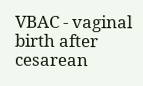VBAC - vaginal birth after cesarean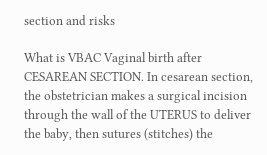section and risks

What is VBAC Vaginal birth after CESAREAN SECTION. In cesarean section, the obstetrician makes a surgical incision through the wall of the UTERUS to deliver the baby, then sutures (stitches) the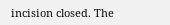incision closed. The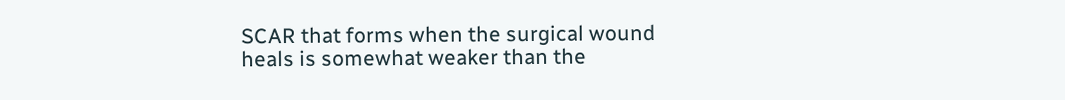SCAR that forms when the surgical wound heals is somewhat weaker than the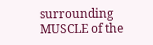surrounding MUSCLE of the